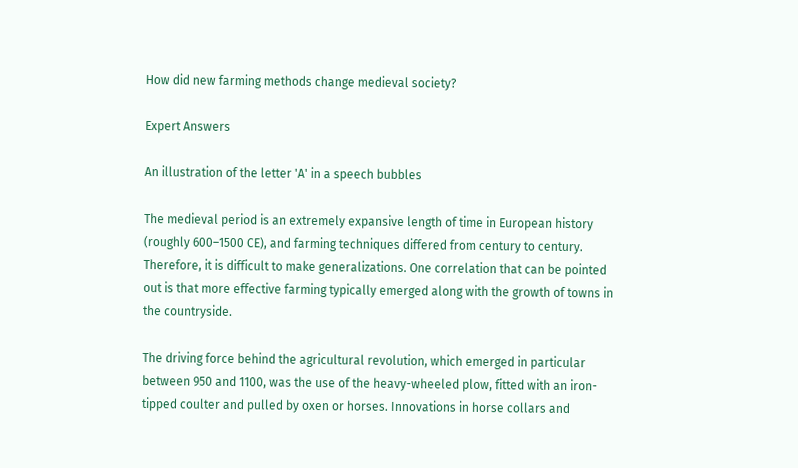How did new farming methods change medieval society?

Expert Answers

An illustration of the letter 'A' in a speech bubbles

The medieval period is an extremely expansive length of time in European history (roughly 600–1500 CE), and farming techniques differed from century to century. Therefore, it is difficult to make generalizations. One correlation that can be pointed out is that more effective farming typically emerged along with the growth of towns in the countryside.

The driving force behind the agricultural revolution, which emerged in particular between 950 and 1100, was the use of the heavy-wheeled plow, fitted with an iron-tipped coulter and pulled by oxen or horses. Innovations in horse collars and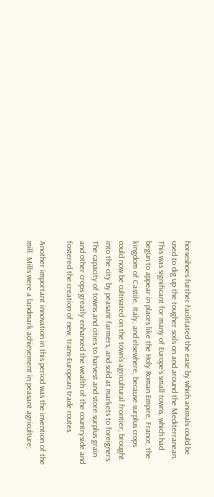horseshoes further facilitated the ease by which animals could be used to dig up the tougher soils on and around the Mediterranean. This was significant for many of Europe’s small towns, which had begun to appear in places like the Holy Roman Empire, France, the kingdom of Castile, Italy, and elsewhere, because surplus crops could now be cultivated on the town's agricultural frontier, brought into the city by peasant farmers, and sold at markets to foreigners. The capacity of towns and cities to harvest and store surplus grain and other crops greatly enhanced the wealth of the countryside and fostered the creation of new, trans-European trade routes.

Another important innovation in this period was the invention of the mill. Mills were a landmark achievement in peasant agriculture;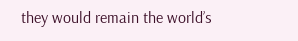they would remain the world’s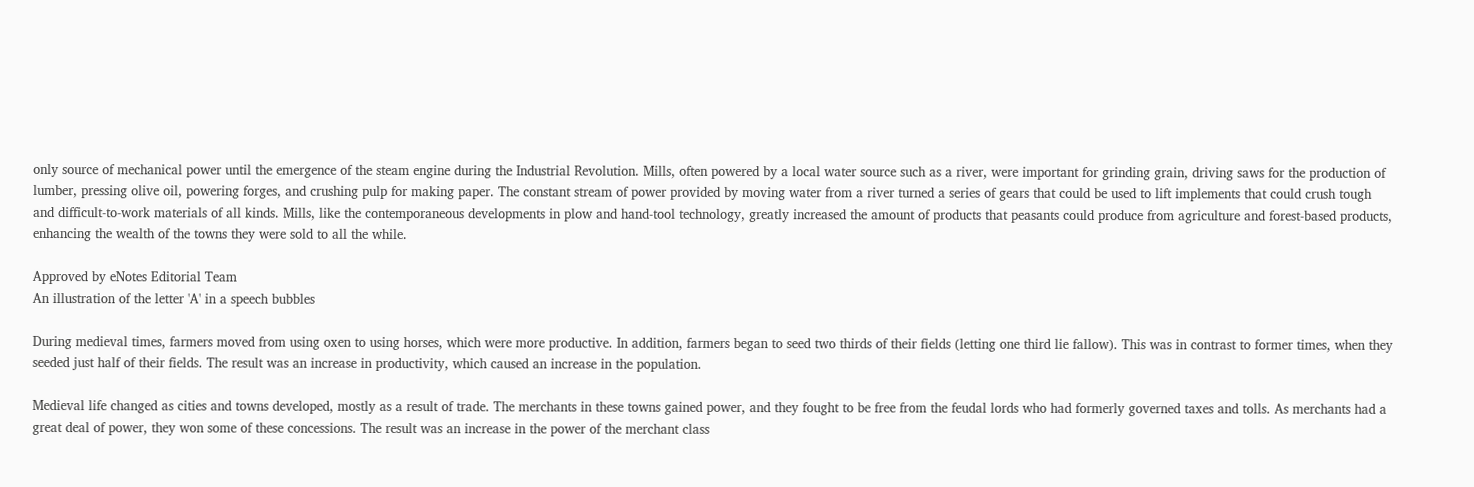only source of mechanical power until the emergence of the steam engine during the Industrial Revolution. Mills, often powered by a local water source such as a river, were important for grinding grain, driving saws for the production of lumber, pressing olive oil, powering forges, and crushing pulp for making paper. The constant stream of power provided by moving water from a river turned a series of gears that could be used to lift implements that could crush tough and difficult-to-work materials of all kinds. Mills, like the contemporaneous developments in plow and hand-tool technology, greatly increased the amount of products that peasants could produce from agriculture and forest-based products, enhancing the wealth of the towns they were sold to all the while.

Approved by eNotes Editorial Team
An illustration of the letter 'A' in a speech bubbles

During medieval times, farmers moved from using oxen to using horses, which were more productive. In addition, farmers began to seed two thirds of their fields (letting one third lie fallow). This was in contrast to former times, when they seeded just half of their fields. The result was an increase in productivity, which caused an increase in the population.

Medieval life changed as cities and towns developed, mostly as a result of trade. The merchants in these towns gained power, and they fought to be free from the feudal lords who had formerly governed taxes and tolls. As merchants had a great deal of power, they won some of these concessions. The result was an increase in the power of the merchant class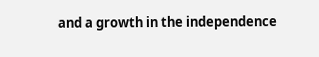and a growth in the independence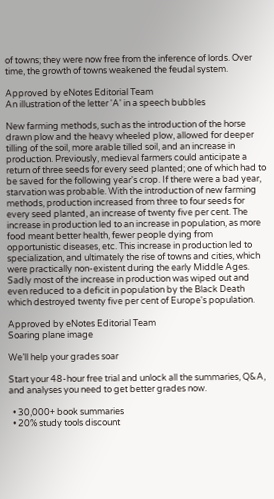of towns; they were now free from the inference of lords. Over time, the growth of towns weakened the feudal system.

Approved by eNotes Editorial Team
An illustration of the letter 'A' in a speech bubbles

New farming methods, such as the introduction of the horse drawn plow and the heavy wheeled plow, allowed for deeper tilling of the soil, more arable tilled soil, and an increase in production. Previously, medieval farmers could anticipate a return of three seeds for every seed planted; one of which had to be saved for the following year's crop. If there were a bad year, starvation was probable. With the introduction of new farming methods, production increased from three to four seeds for every seed planted, an increase of twenty five per cent. The increase in production led to an increase in population, as more food meant better health, fewer people dying from opportunistic diseases, etc. This increase in production led to specialization, and ultimately the rise of towns and cities, which were practically non-existent during the early Middle Ages. Sadly most of the increase in production was wiped out and even reduced to a deficit in population by the Black Death which destroyed twenty five per cent of Europe's population.

Approved by eNotes Editorial Team
Soaring plane image

We’ll help your grades soar

Start your 48-hour free trial and unlock all the summaries, Q&A, and analyses you need to get better grades now.

  • 30,000+ book summaries
  • 20% study tools discount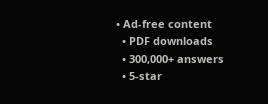• Ad-free content
  • PDF downloads
  • 300,000+ answers
  • 5-star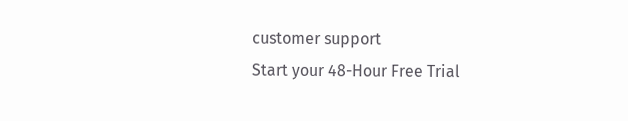customer support
Start your 48-Hour Free Trial